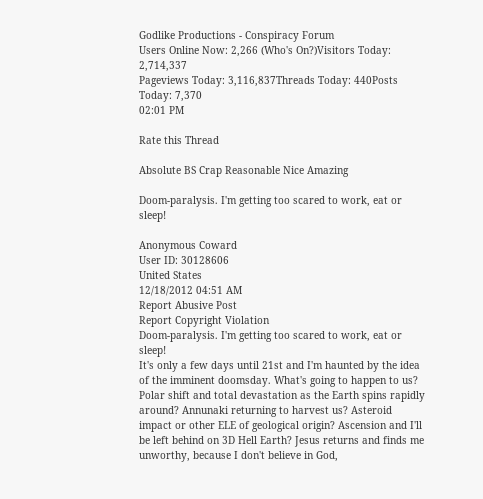Godlike Productions - Conspiracy Forum
Users Online Now: 2,266 (Who's On?)Visitors Today: 2,714,337
Pageviews Today: 3,116,837Threads Today: 440Posts Today: 7,370
02:01 PM

Rate this Thread

Absolute BS Crap Reasonable Nice Amazing

Doom-paralysis. I'm getting too scared to work, eat or sleep!

Anonymous Coward
User ID: 30128606
United States
12/18/2012 04:51 AM
Report Abusive Post
Report Copyright Violation
Doom-paralysis. I'm getting too scared to work, eat or sleep!
It's only a few days until 21st and I'm haunted by the idea of the imminent doomsday. What's going to happen to us? Polar shift and total devastation as the Earth spins rapidly around? Annunaki returning to harvest us? Asteroid impact or other ELE of geological origin? Ascension and I'll be left behind on 3D Hell Earth? Jesus returns and finds me unworthy, because I don't believe in God,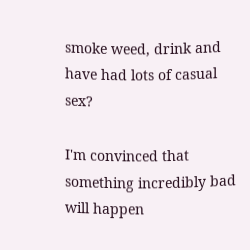smoke weed, drink and have had lots of casual sex?

I'm convinced that something incredibly bad will happen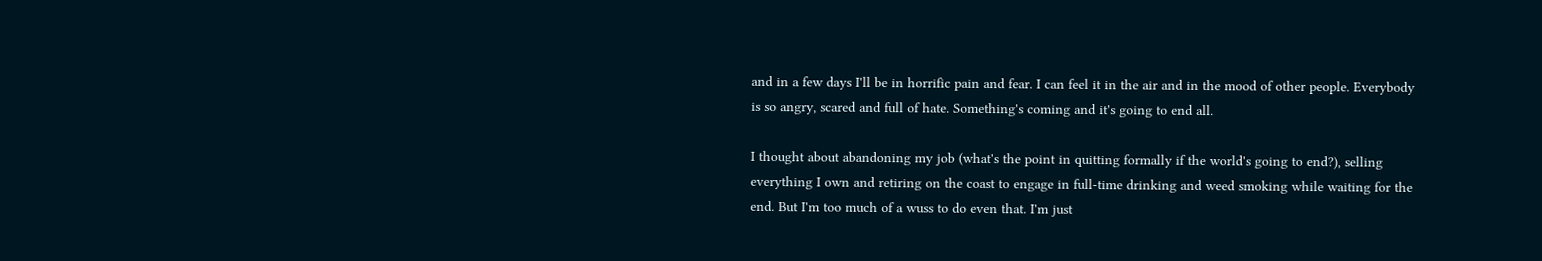and in a few days I'll be in horrific pain and fear. I can feel it in the air and in the mood of other people. Everybody is so angry, scared and full of hate. Something's coming and it's going to end all.

I thought about abandoning my job (what's the point in quitting formally if the world's going to end?), selling everything I own and retiring on the coast to engage in full-time drinking and weed smoking while waiting for the end. But I'm too much of a wuss to do even that. I'm just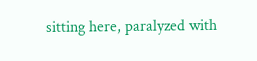sitting here, paralyzed with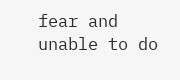fear and unable to do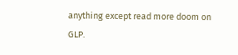anything except read more doom on GLP.